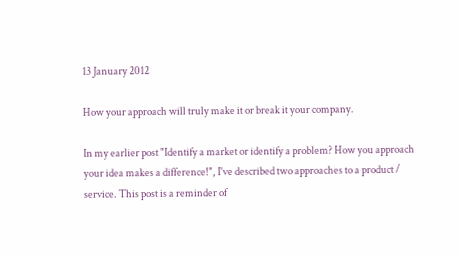13 January 2012

How your approach will truly make it or break it your company.

In my earlier post "Identify a market or identify a problem? How you approach your idea makes a difference!", I've described two approaches to a product / service. This post is a reminder of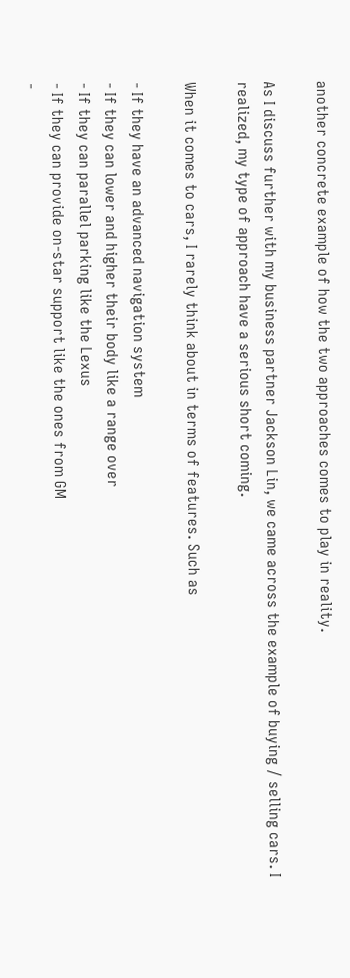another concrete example of how the two approaches comes to play in reality.

As I discuss further with my business partner Jackson Lin, we came across the example of buying / selling cars. I realized, my type of approach have a serious short coming.

When it comes to cars, I rarely think about in terms of features. Such as

- If they have an advanced navigation system
- If they can lower and higher their body like a range over
- If they can parallel parking like the Lexus
- If they can provide on-star support like the ones from GM
-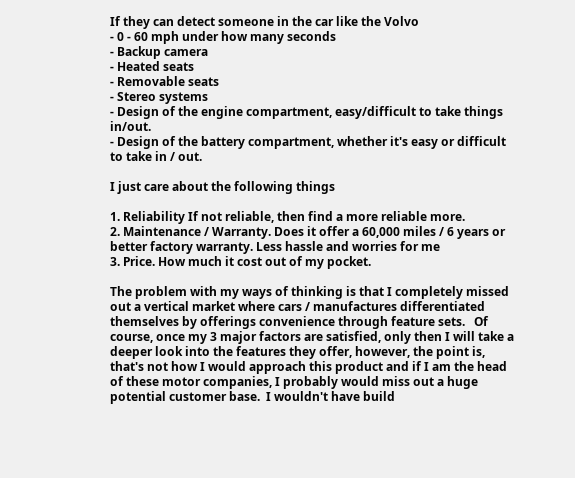If they can detect someone in the car like the Volvo
- 0 - 60 mph under how many seconds
- Backup camera
- Heated seats
- Removable seats
- Stereo systems
- Design of the engine compartment, easy/difficult to take things in/out.
- Design of the battery compartment, whether it's easy or difficult to take in / out.

I just care about the following things

1. Reliability If not reliable, then find a more reliable more.
2. Maintenance / Warranty. Does it offer a 60,000 miles / 6 years or better factory warranty. Less hassle and worries for me
3. Price. How much it cost out of my pocket.

The problem with my ways of thinking is that I completely missed out a vertical market where cars / manufactures differentiated themselves by offerings convenience through feature sets.   Of course, once my 3 major factors are satisfied, only then I will take a deeper look into the features they offer, however, the point is, that's not how I would approach this product and if I am the head of these motor companies, I probably would miss out a huge potential customer base.  I wouldn't have build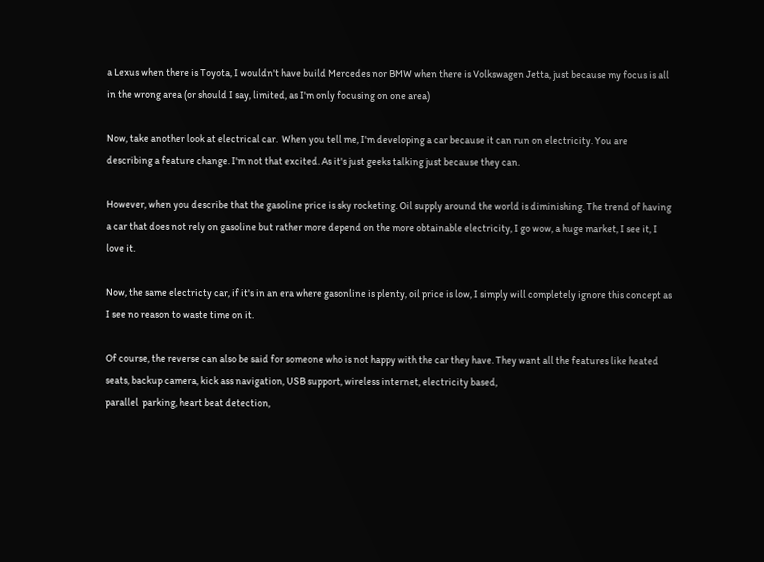a Lexus when there is Toyota, I wouldn't have build Mercedes nor BMW when there is Volkswagen Jetta, just because my focus is all in the wrong area (or should I say, limited, as I'm only focusing on one area)

Now, take another look at electrical car.  When you tell me, I'm developing a car because it can run on electricity. You are describing a feature change. I'm not that excited. As it's just geeks talking just because they can.

However, when you describe that the gasoline price is sky rocketing. Oil supply around the world is diminishing. The trend of having a car that does not rely on gasoline but rather more depend on the more obtainable electricity, I go wow, a huge market, I see it, I love it.

Now, the same electricty car, if it's in an era where gasonline is plenty, oil price is low, I simply will completely ignore this concept as I see no reason to waste time on it.

Of course, the reverse can also be said for someone who is not happy with the car they have. They want all the features like heated seats, backup camera, kick ass navigation, USB support, wireless internet, electricity based,
parallel  parking, heart beat detection,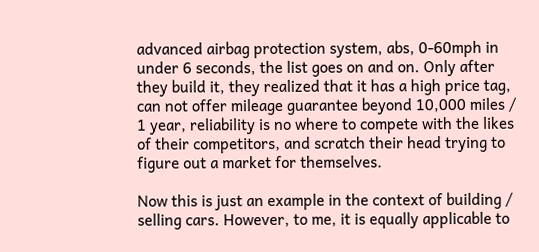advanced airbag protection system, abs, 0-60mph in under 6 seconds, the list goes on and on. Only after they build it, they realized that it has a high price tag, can not offer mileage guarantee beyond 10,000 miles / 1 year, reliability is no where to compete with the likes of their competitors, and scratch their head trying to figure out a market for themselves.

Now this is just an example in the context of building / selling cars. However, to me, it is equally applicable to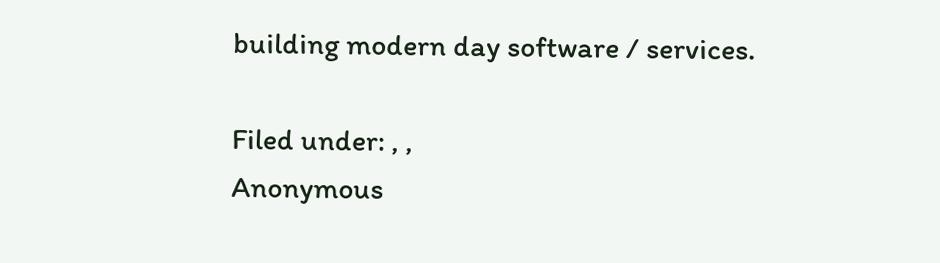building modern day software / services.

Filed under: , ,
Anonymous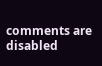comments are disabled